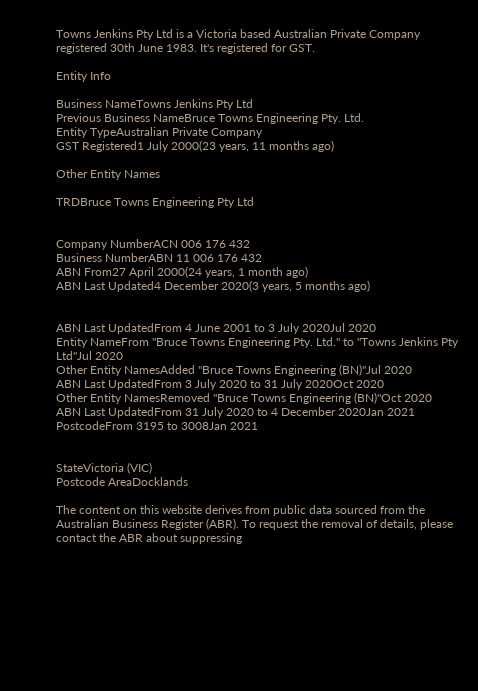Towns Jenkins Pty Ltd is a Victoria based Australian Private Company registered 30th June 1983. It's registered for GST.

Entity Info

Business NameTowns Jenkins Pty Ltd
Previous Business NameBruce Towns Engineering Pty. Ltd.
Entity TypeAustralian Private Company
GST Registered1 July 2000(23 years, 11 months ago)

Other Entity Names

TRDBruce Towns Engineering Pty Ltd


Company NumberACN 006 176 432
Business NumberABN 11 006 176 432
ABN From27 April 2000(24 years, 1 month ago)
ABN Last Updated4 December 2020(3 years, 5 months ago)


ABN Last UpdatedFrom 4 June 2001 to 3 July 2020Jul 2020
Entity NameFrom "Bruce Towns Engineering Pty. Ltd." to "Towns Jenkins Pty Ltd"Jul 2020
Other Entity NamesAdded "Bruce Towns Engineering (BN)"Jul 2020
ABN Last UpdatedFrom 3 July 2020 to 31 July 2020Oct 2020
Other Entity NamesRemoved "Bruce Towns Engineering (BN)"Oct 2020
ABN Last UpdatedFrom 31 July 2020 to 4 December 2020Jan 2021
PostcodeFrom 3195 to 3008Jan 2021


StateVictoria (VIC)
Postcode AreaDocklands

The content on this website derives from public data sourced from the Australian Business Register (ABR). To request the removal of details, please contact the ABR about suppressing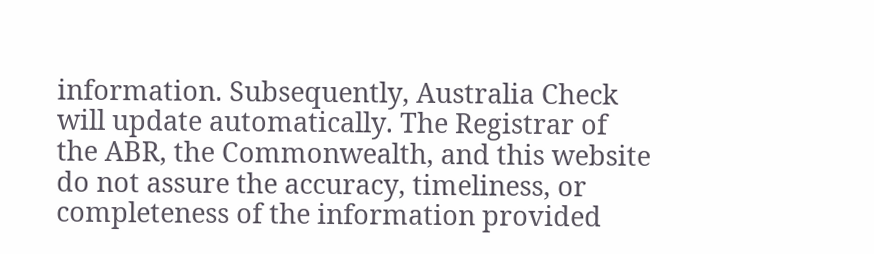information. Subsequently, Australia Check will update automatically. The Registrar of the ABR, the Commonwealth, and this website do not assure the accuracy, timeliness, or completeness of the information provided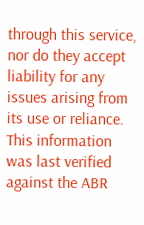through this service, nor do they accept liability for any issues arising from its use or reliance. This information was last verified against the ABR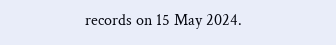records on 15 May 2024.